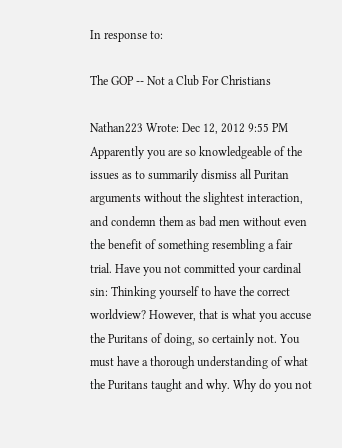In response to:

The GOP -- Not a Club For Christians

Nathan223 Wrote: Dec 12, 2012 9:55 PM
Apparently you are so knowledgeable of the issues as to summarily dismiss all Puritan arguments without the slightest interaction, and condemn them as bad men without even the benefit of something resembling a fair trial. Have you not committed your cardinal sin: Thinking yourself to have the correct worldview? However, that is what you accuse the Puritans of doing, so certainly not. You must have a thorough understanding of what the Puritans taught and why. Why do you not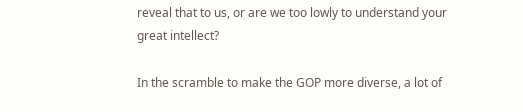reveal that to us, or are we too lowly to understand your great intellect?

In the scramble to make the GOP more diverse, a lot of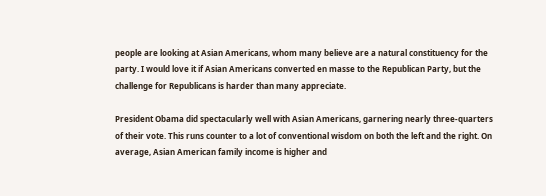people are looking at Asian Americans, whom many believe are a natural constituency for the party. I would love it if Asian Americans converted en masse to the Republican Party, but the challenge for Republicans is harder than many appreciate.

President Obama did spectacularly well with Asian Americans, garnering nearly three-quarters of their vote. This runs counter to a lot of conventional wisdom on both the left and the right. On average, Asian American family income is higher and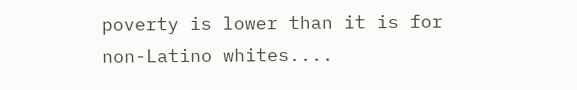poverty is lower than it is for non-Latino whites....